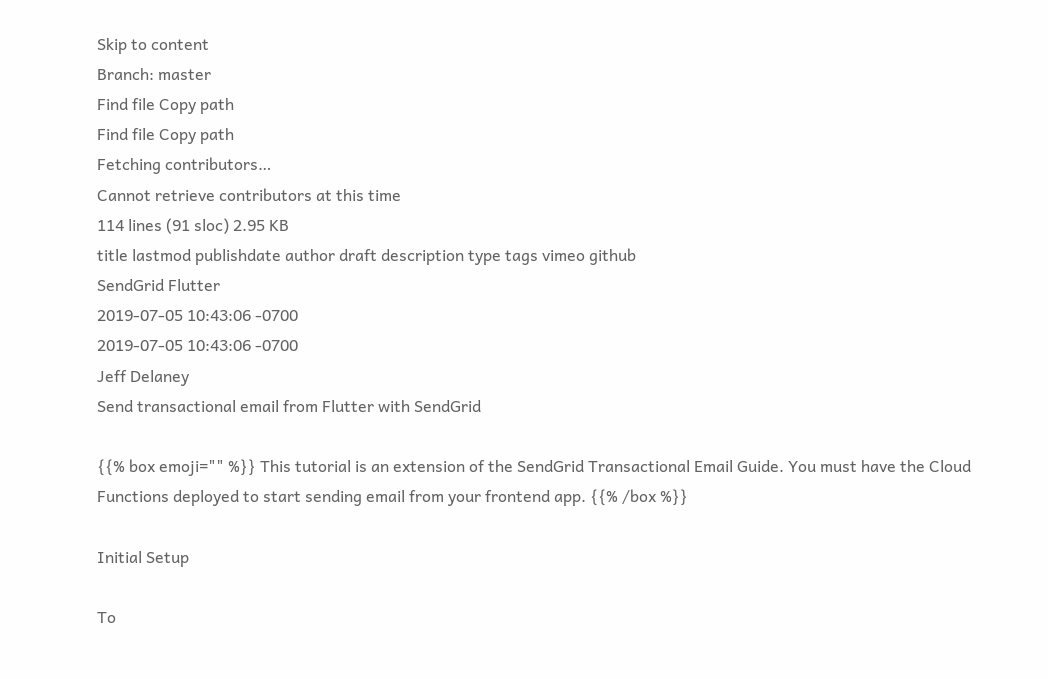Skip to content
Branch: master
Find file Copy path
Find file Copy path
Fetching contributors…
Cannot retrieve contributors at this time
114 lines (91 sloc) 2.95 KB
title lastmod publishdate author draft description type tags vimeo github
SendGrid Flutter
2019-07-05 10:43:06 -0700
2019-07-05 10:43:06 -0700
Jeff Delaney
Send transactional email from Flutter with SendGrid

{{% box emoji="" %}} This tutorial is an extension of the SendGrid Transactional Email Guide. You must have the Cloud Functions deployed to start sending email from your frontend app. {{% /box %}}

Initial Setup

To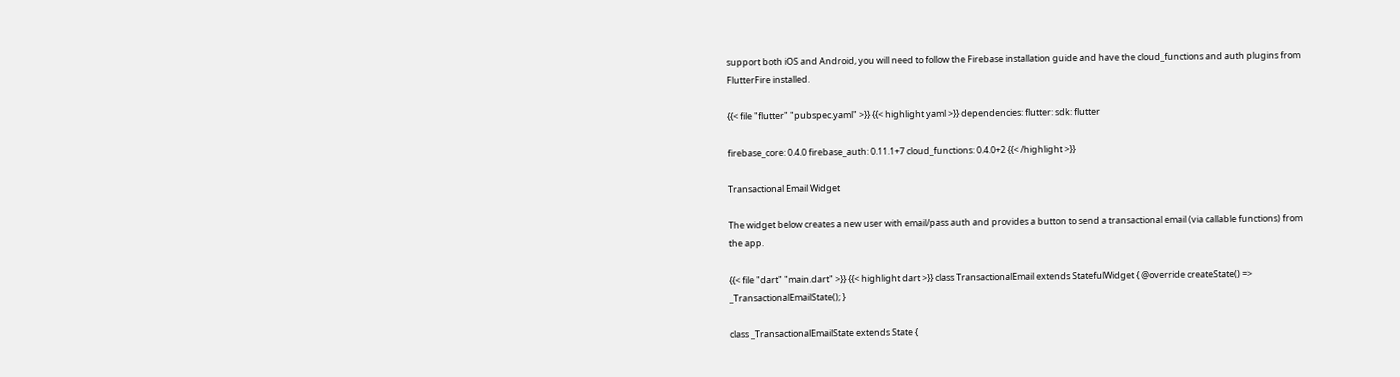support both iOS and Android, you will need to follow the Firebase installation guide and have the cloud_functions and auth plugins from FlutterFire installed.

{{< file "flutter" "pubspec.yaml" >}} {{< highlight yaml >}} dependencies: flutter: sdk: flutter

firebase_core: 0.4.0 firebase_auth: 0.11.1+7 cloud_functions: 0.4.0+2 {{< /highlight >}}

Transactional Email Widget

The widget below creates a new user with email/pass auth and provides a button to send a transactional email (via callable functions) from the app.

{{< file "dart" "main.dart" >}} {{< highlight dart >}} class TransactionalEmail extends StatefulWidget { @override createState() => _TransactionalEmailState(); }

class _TransactionalEmailState extends State {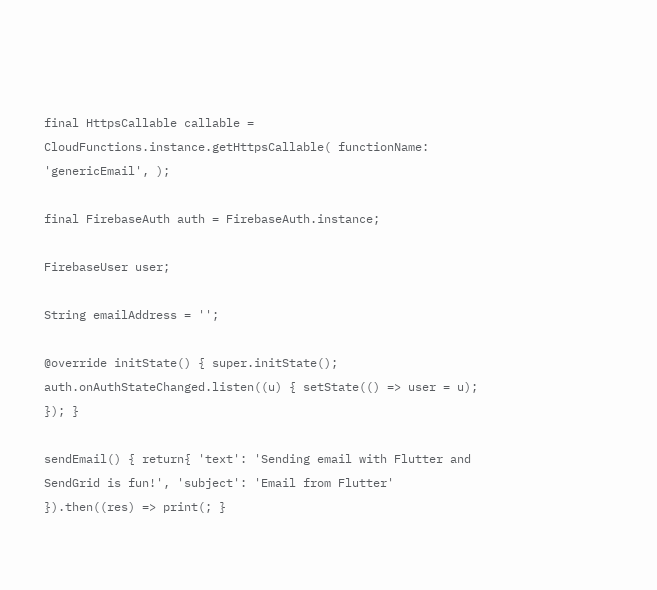final HttpsCallable callable = CloudFunctions.instance.getHttpsCallable( functionName: 'genericEmail', );

final FirebaseAuth auth = FirebaseAuth.instance;

FirebaseUser user;

String emailAddress = '';

@override initState() { super.initState(); auth.onAuthStateChanged.listen((u) { setState(() => user = u); }); }

sendEmail() { return{ 'text': 'Sending email with Flutter and SendGrid is fun!', 'subject': 'Email from Flutter' }).then((res) => print(; }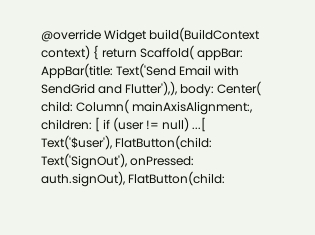@override Widget build(BuildContext context) { return Scaffold( appBar: AppBar(title: Text('Send Email with SendGrid and Flutter'),), body: Center( child: Column( mainAxisAlignment:, children: [ if (user != null) ...[ Text('$user'), FlatButton(child: Text('SignOut'), onPressed: auth.signOut), FlatButton(child: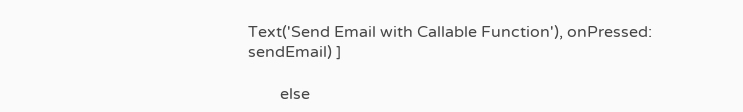Text('Send Email with Callable Function'), onPressed: sendEmail) ]

        else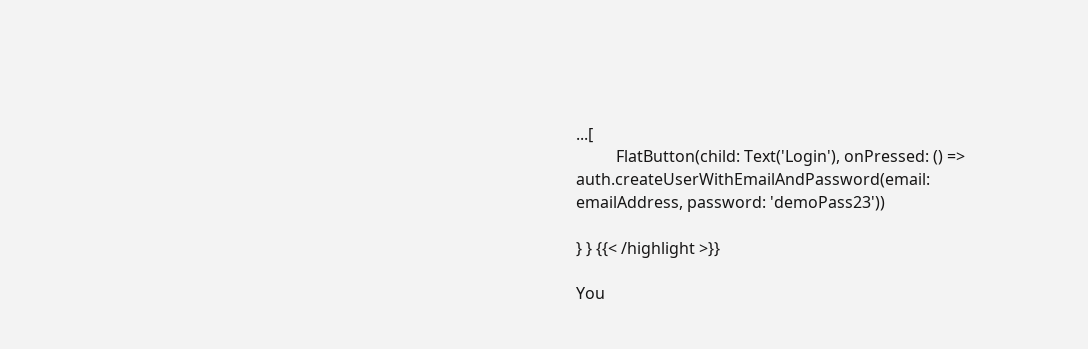...[
          FlatButton(child: Text('Login'), onPressed: () => auth.createUserWithEmailAndPassword(email: emailAddress, password: 'demoPass23'))

} } {{< /highlight >}}

You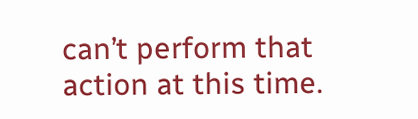can’t perform that action at this time.